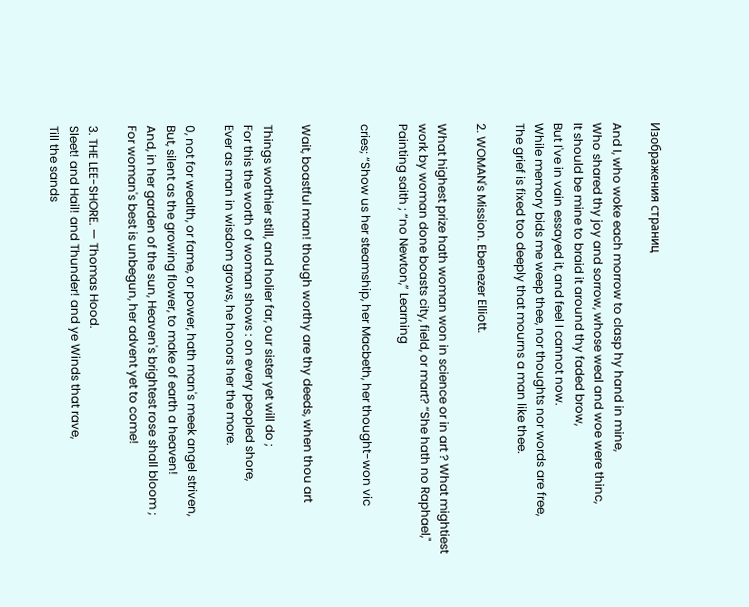Изображения страниц

And I, who woke each morrow to clasp hy hand in mine,
Who shared thy joy and sorrow, whose weal and woe were thinc,
It should be mine to braid it around thy faded brow,
But I've in vain essayed it, and feel I cannot now.
While memory bids me weep thee, nor thoughts nor words are free,
The grief is fixed too deeply that mourns a man like thee.

2. WOMAN's Mission. Ebenezer Elliott.

What highest prize hath woman won in science or in art ? What mightiest work by woman done boasts city, field, or mart? “She hath no Raphael," Painting saith ; “no Newton,” Learning

cries; “Show us her steamship, her Macbeth, her thought-won vic


Wait, boastful man! though worthy are thy deeds, when thou art

Things worthier still, and holier far, our sister yet will do ;
For this the worth of woman shows : on every peopled shore,
Ever as man in wisdom grows, he honors her the more.

0, not for wealth, or fame, or power, hath man's meek angel striven,
But, silent as the growing flower, to make of earth a heaven!
And, in her garden of the sun, Heaven's brightest rose shall bloom ;
For woman's best is unbegun, her advent yet to come!

3. THE LEE-SHORE. — Thomas Hood.
Sleet! and Hail! and Thunder! and ye Winds that rave,
Till the sands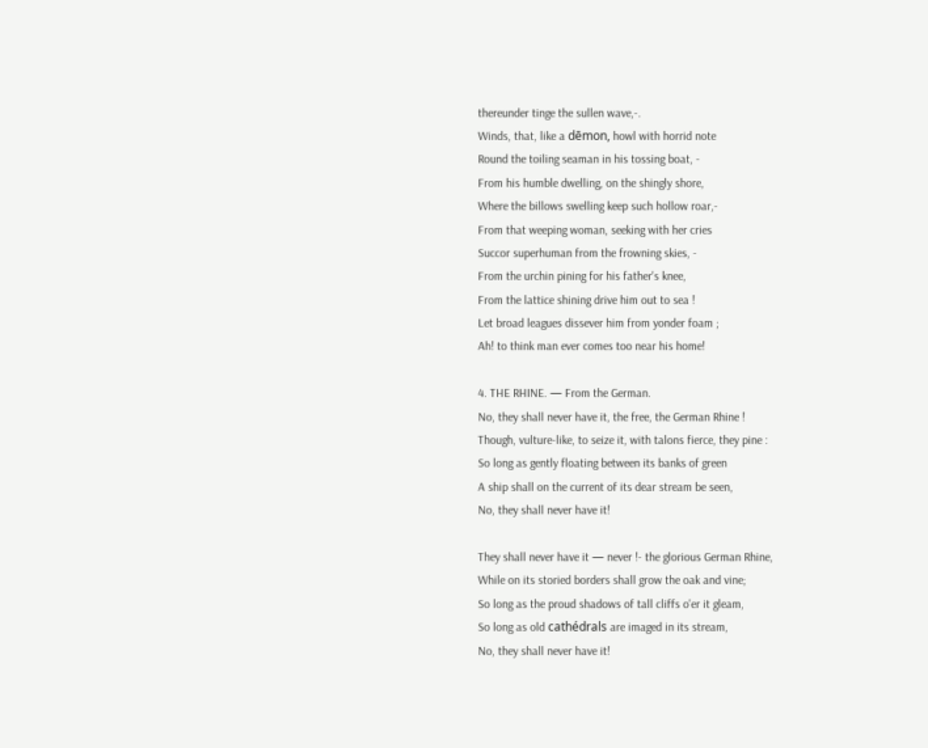thereunder tinge the sullen wave,-.
Winds, that, like a dēmon, howl with horrid note
Round the toiling seaman in his tossing boat, -
From his humble dwelling, on the shingly shore,
Where the billows swelling keep such hollow roar,-
From that weeping woman, seeking with her cries
Succor superhuman from the frowning skies, -
From the urchin pining for his father's knee,
From the lattice shining drive him out to sea !
Let broad leagues dissever him from yonder foam ;
Ah! to think man ever comes too near his home!

4. THE RHINE. — From the German.
No, they shall never have it, the free, the German Rhine !
Though, vulture-like, to seize it, with talons fierce, they pine :
So long as gently floating between its banks of green
A ship shall on the current of its dear stream be seen,
No, they shall never have it!

They shall never have it — never !- the glorious German Rhine,
While on its storied borders shall grow the oak and vine;
So long as the proud shadows of tall cliffs o'er it gleam,
So long as old cathédrals are imaged in its stream,
No, they shall never have it!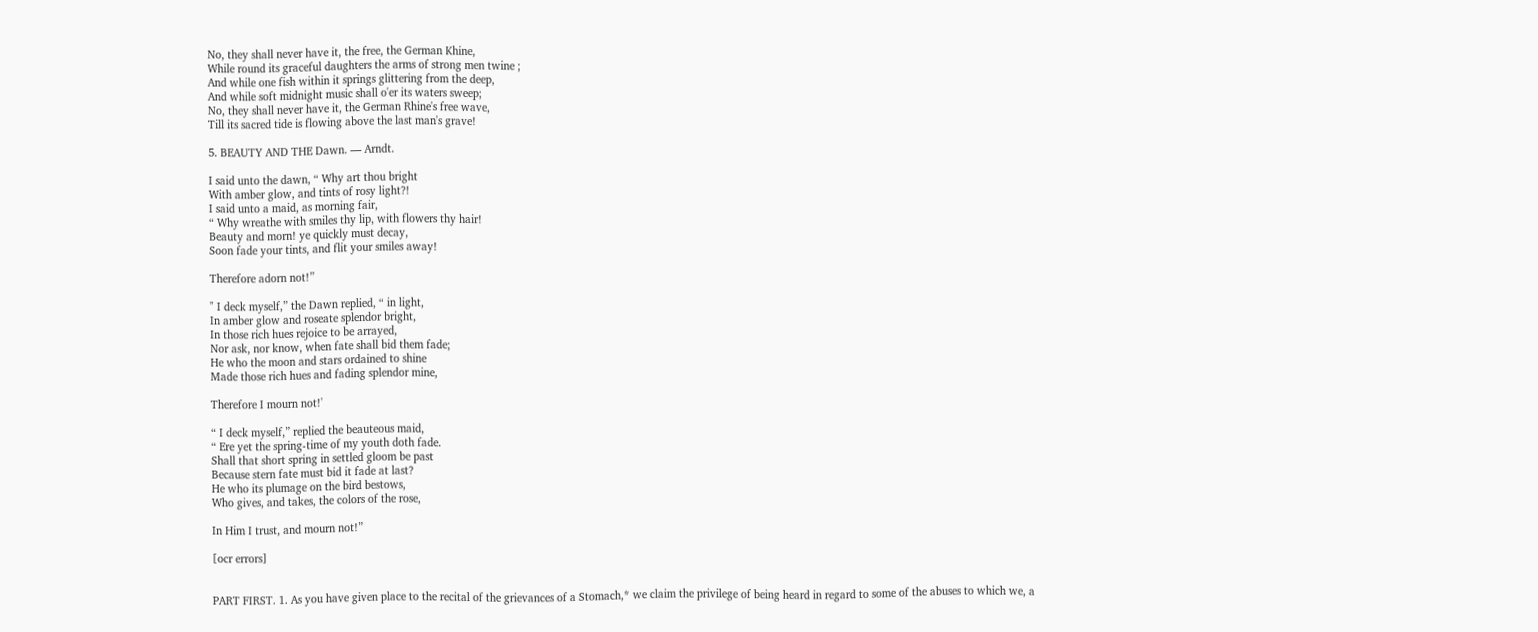No, they shall never have it, the free, the German Khine,
While round its graceful daughters the arms of strong men twine ;
And while one fish within it springs glittering from the deep,
And while soft midnight music shall o'er its waters sweep;
No, they shall never have it, the German Rhine's free wave,
Till its sacred tide is flowing above the last man's grave!

5. BEAUTY AND THE Dawn. — Arndt.

I said unto the dawn, “ Why art thou bright
With amber glow, and tints of rosy light?!
I said unto a maid, as morning fair,
“ Why wreathe with smiles thy lip, with flowers thy hair!
Beauty and morn! ye quickly must decay,
Soon fade your tints, and flit your smiles away!

Therefore adorn not!”

" I deck myself,” the Dawn replied, “ in light,
In amber glow and roseate splendor bright,
In those rich hues rejoice to be arrayed,
Nor ask, nor know, when fate shall bid them fade;
He who the moon and stars ordained to shine
Made those rich hues and fading splendor mine,

Therefore I mourn not!'

“ I deck myself,” replied the beauteous maid,
“ Ere yet the spring-time of my youth doth fade.
Shall that short spring in settled gloom be past
Because stern fate must bid it fade at last?
He who its plumage on the bird bestows,
Who gives, and takes, the colors of the rose,

In Him I trust, and mourn not!”

[ocr errors]


PART FIRST. 1. As you have given place to the recital of the grievances of a Stomach,* we claim the privilege of being heard in regard to some of the abuses to which we, a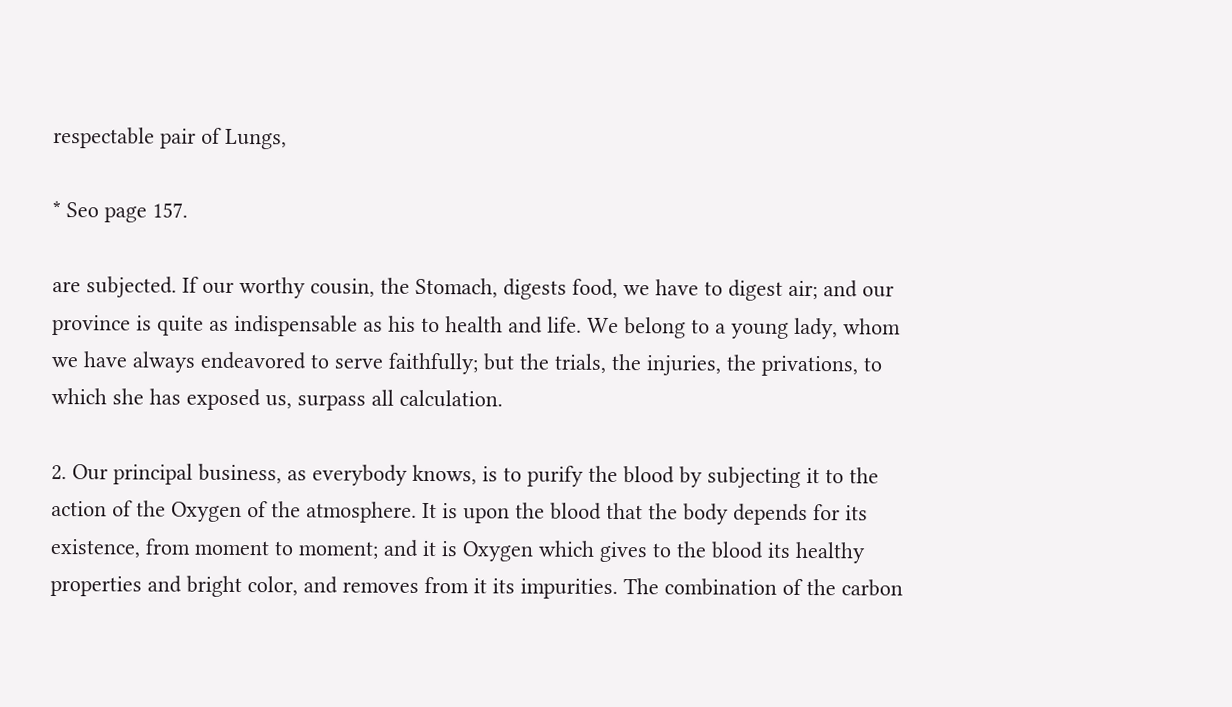respectable pair of Lungs,

* Seo page 157.

are subjected. If our worthy cousin, the Stomach, digests food, we have to digest air; and our province is quite as indispensable as his to health and life. We belong to a young lady, whom we have always endeavored to serve faithfully; but the trials, the injuries, the privations, to which she has exposed us, surpass all calculation.

2. Our principal business, as everybody knows, is to purify the blood by subjecting it to the action of the Oxygen of the atmosphere. It is upon the blood that the body depends for its existence, from moment to moment; and it is Oxygen which gives to the blood its healthy properties and bright color, and removes from it its impurities. The combination of the carbon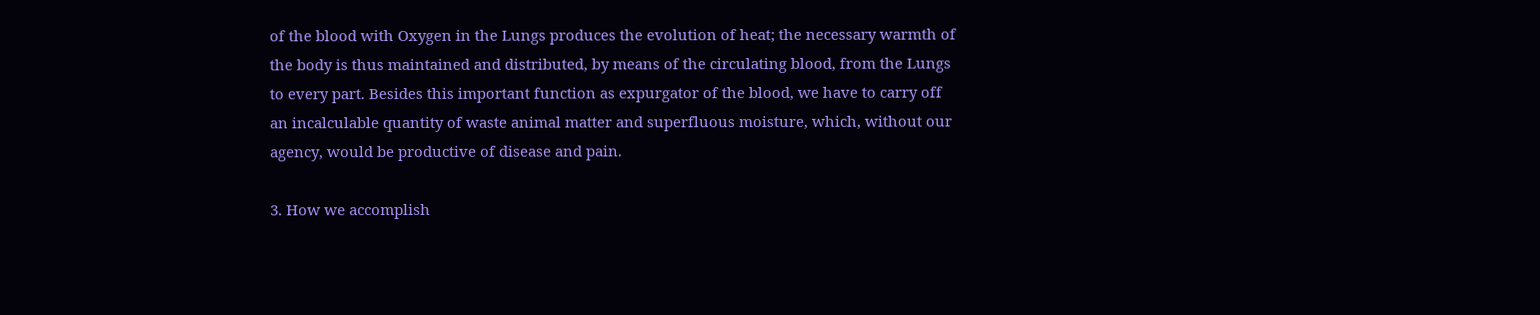of the blood with Oxygen in the Lungs produces the evolution of heat; the necessary warmth of the body is thus maintained and distributed, by means of the circulating blood, from the Lungs to every part. Besides this important function as expurgator of the blood, we have to carry off an incalculable quantity of waste animal matter and superfluous moisture, which, without our agency, would be productive of disease and pain.

3. How we accomplish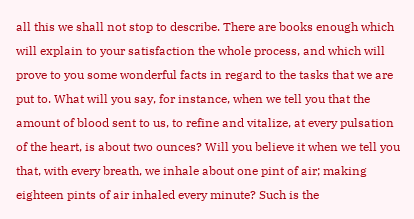all this we shall not stop to describe. There are books enough which will explain to your satisfaction the whole process, and which will prove to you some wonderful facts in regard to the tasks that we are put to. What will you say, for instance, when we tell you that the amount of blood sent to us, to refine and vitalize, at every pulsation of the heart, is about two ounces? Will you believe it when we tell you that, with every breath, we inhale about one pint of air; making eighteen pints of air inhaled every minute? Such is the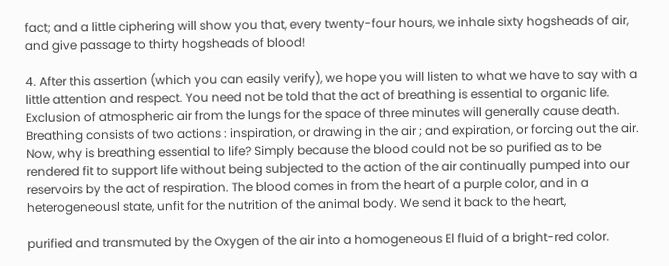fact; and a little ciphering will show you that, every twenty-four hours, we inhale sixty hogsheads of air, and give passage to thirty hogsheads of blood!

4. After this assertion (which you can easily verify), we hope you will listen to what we have to say with a little attention and respect. You need not be told that the act of breathing is essential to organic life. Exclusion of atmospheric air from the lungs for the space of three minutes will generally cause death. Breathing consists of two actions : inspiration, or drawing in the air ; and expiration, or forcing out the air. Now, why is breathing essential to life? Simply because the blood could not be so purified as to be rendered fit to support life without being subjected to the action of the air continually pumped into our reservoirs by the act of respiration. The blood comes in from the heart of a purple color, and in a heterogeneousl state, unfit for the nutrition of the animal body. We send it back to the heart,

purified and transmuted by the Oxygen of the air into a homogeneous El fluid of a bright-red color.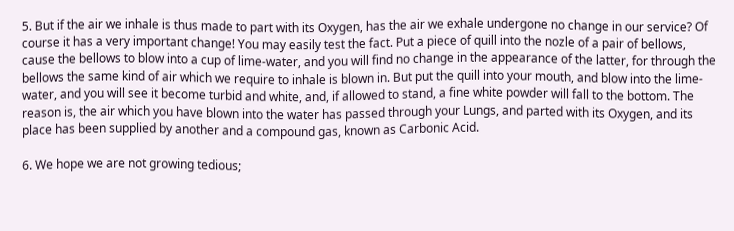5. But if the air we inhale is thus made to part with its Oxygen, has the air we exhale undergone no change in our service? Of course it has a very important change! You may easily test the fact. Put a piece of quill into the nozle of a pair of bellows, cause the bellows to blow into a cup of lime-water, and you will find no change in the appearance of the latter, for through the bellows the same kind of air which we require to inhale is blown in. But put the quill into your mouth, and blow into the lime-water, and you will see it become turbid and white, and, if allowed to stand, a fine white powder will fall to the bottom. The reason is, the air which you have blown into the water has passed through your Lungs, and parted with its Oxygen, and its place has been supplied by another and a compound gas, known as Carbonic Acid.

6. We hope we are not growing tedious;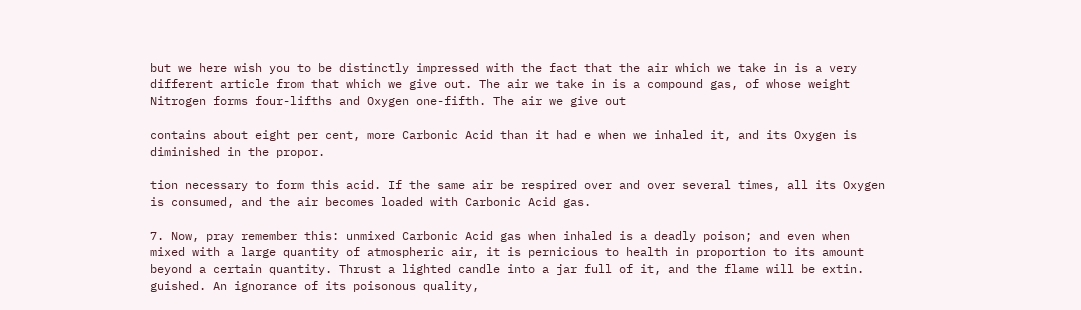but we here wish you to be distinctly impressed with the fact that the air which we take in is a very different article from that which we give out. The air we take in is a compound gas, of whose weight Nitrogen forms four-lifths and Oxygen one-fifth. The air we give out

contains about eight per cent, more Carbonic Acid than it had e when we inhaled it, and its Oxygen is diminished in the propor.

tion necessary to form this acid. If the same air be respired over and over several times, all its Oxygen is consumed, and the air becomes loaded with Carbonic Acid gas.

7. Now, pray remember this: unmixed Carbonic Acid gas when inhaled is a deadly poison; and even when mixed with a large quantity of atmospheric air, it is pernicious to health in proportion to its amount beyond a certain quantity. Thrust a lighted candle into a jar full of it, and the flame will be extin. guished. An ignorance of its poisonous quality,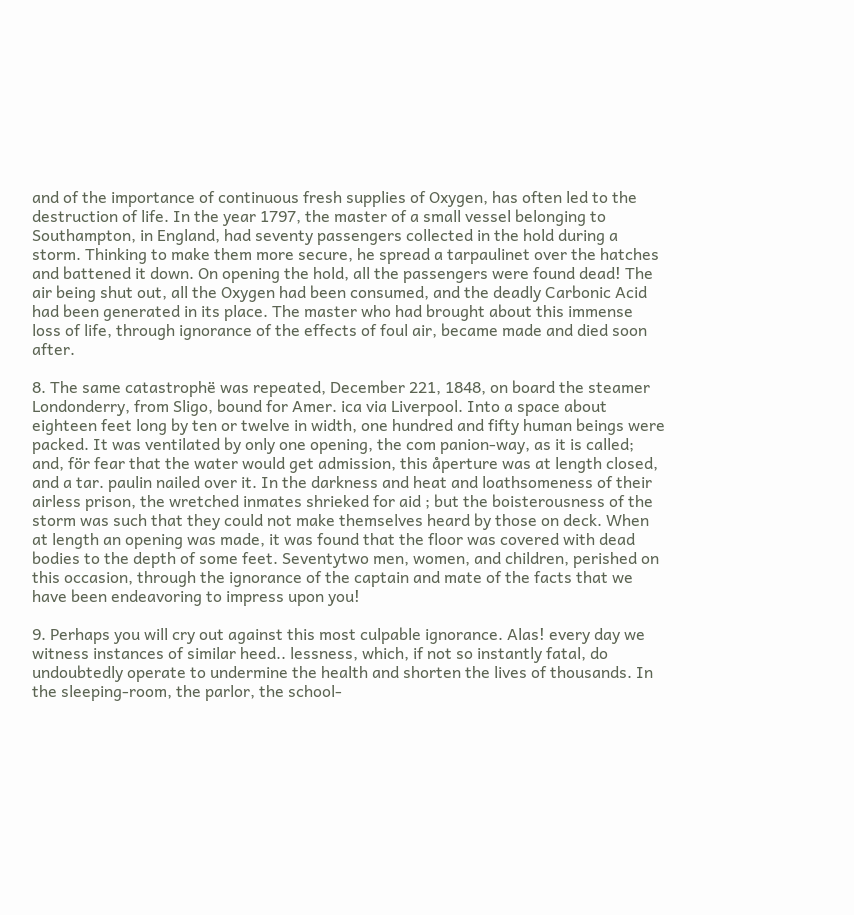and of the importance of continuous fresh supplies of Oxygen, has often led to the destruction of life. In the year 1797, the master of a small vessel belonging to Southampton, in England, had seventy passengers collected in the hold during a storm. Thinking to make them more secure, he spread a tarpaulinet over the hatches and battened it down. On opening the hold, all the passengers were found dead! The air being shut out, all the Oxygen had been consumed, and the deadly Carbonic Acid had been generated in its place. The master who had brought about this immense loss of life, through ignorance of the effects of foul air, became made and died soon after.

8. The same catastrophë was repeated, December 221, 1848, on board the steamer Londonderry, from Sligo, bound for Amer. ica via Liverpool. Into a space about eighteen feet long by ten or twelve in width, one hundred and fifty human beings were packed. It was ventilated by only one opening, the com panion-way, as it is called; and, för fear that the water would get admission, this åperture was at length closed, and a tar. paulin nailed over it. In the darkness and heat and loathsomeness of their airless prison, the wretched inmates shrieked for aid ; but the boisterousness of the storm was such that they could not make themselves heard by those on deck. When at length an opening was made, it was found that the floor was covered with dead bodies to the depth of some feet. Seventytwo men, women, and children, perished on this occasion, through the ignorance of the captain and mate of the facts that we have been endeavoring to impress upon you!

9. Perhaps you will cry out against this most culpable ignorance. Alas! every day we witness instances of similar heed.. lessness, which, if not so instantly fatal, do undoubtedly operate to undermine the health and shorten the lives of thousands. In the sleeping-room, the parlor, the school-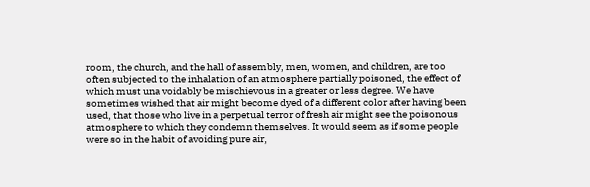room, the church, and the hall of assembly, men, women, and children, are too often subjected to the inhalation of an atmosphere partially poisoned, the effect of which must una voidably be mischievous in a greater or less degree. We have sometimes wished that air might become dyed of a different color after having been used, that those who live in a perpetual terror of fresh air might see the poisonous atmosphere to which they condemn themselves. It would seem as if some people were so in the habit of avoiding pure air,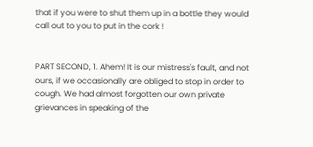that if you were to shut them up in a bottle they would call out to you to put in the cork !


PART SECOND, 1. Ahem! It is our mistress's fault, and not ours, if we occasionally are obliged to stop in order to cough. We had almost forgotten our own private grievances in speaking of the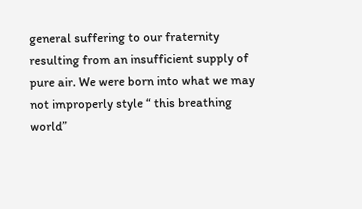general suffering to our fraternity resulting from an insufficient supply of pure air. We were born into what we may not improperly style “ this breathing world”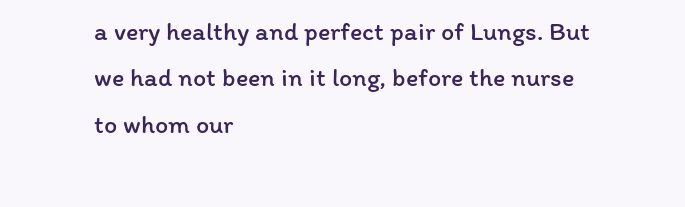a very healthy and perfect pair of Lungs. But we had not been in it long, before the nurse to whom our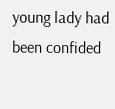young lady had been confided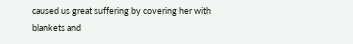caused us great suffering by covering her with blankets and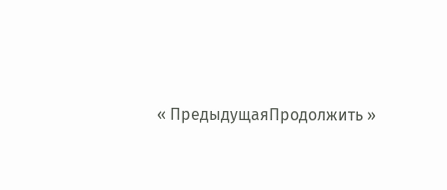« ПредыдущаяПродолжить »